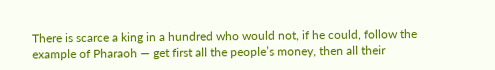There is scarce a king in a hundred who would not, if he could, follow the example of Pharaoh — get first all the people’s money, then all their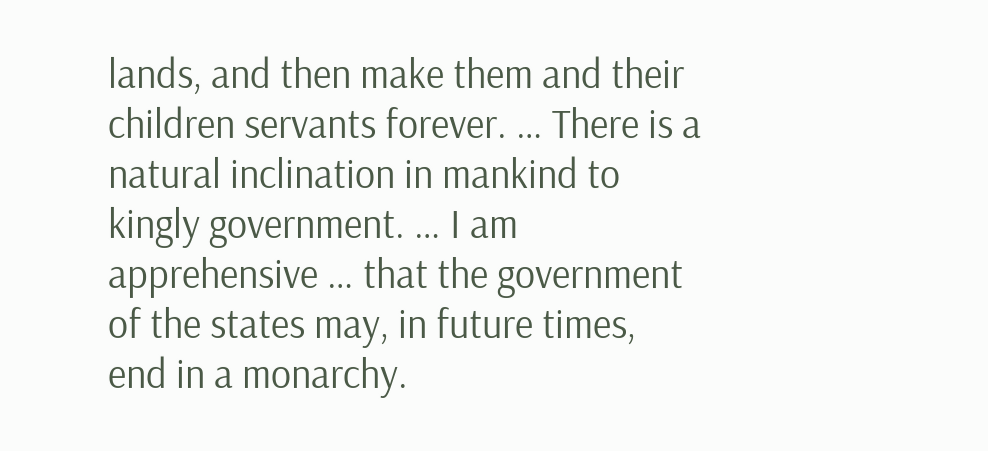lands, and then make them and their children servants forever. … There is a natural inclination in mankind to kingly government. … I am apprehensive … that the government of the states may, in future times, end in a monarchy.